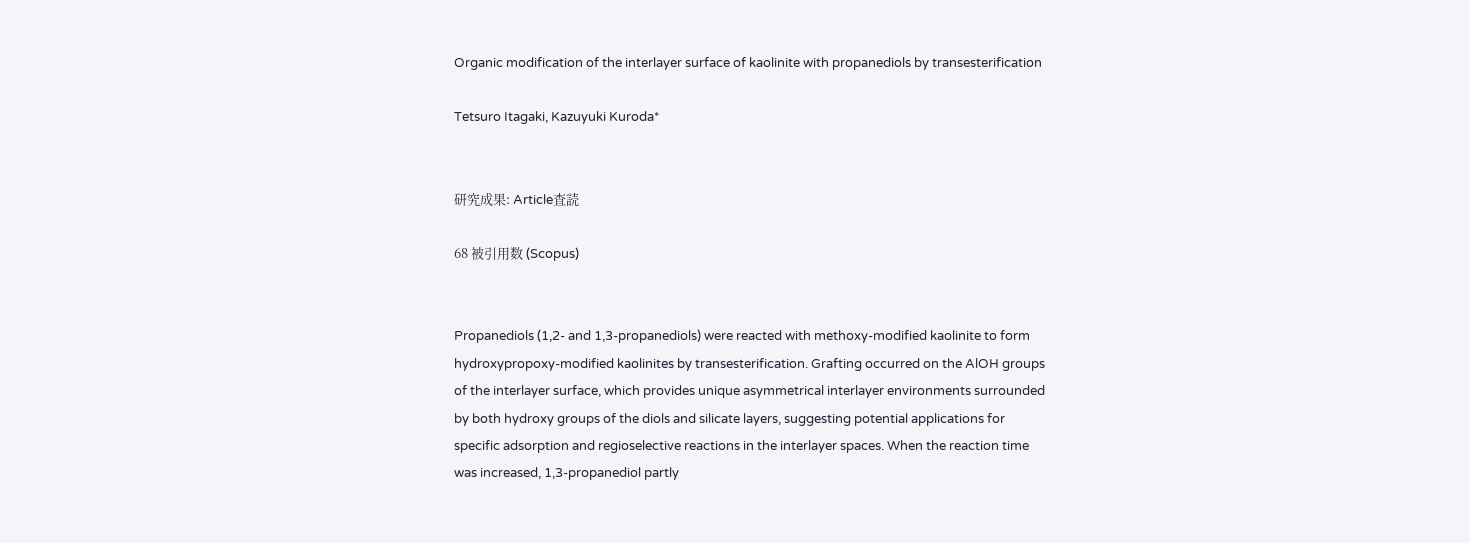Organic modification of the interlayer surface of kaolinite with propanediols by transesterification

Tetsuro Itagaki, Kazuyuki Kuroda*


研究成果: Article査読

68 被引用数 (Scopus)


Propanediols (1,2- and 1,3-propanediols) were reacted with methoxy-modified kaolinite to form hydroxypropoxy-modified kaolinites by transesterification. Grafting occurred on the AlOH groups of the interlayer surface, which provides unique asymmetrical interlayer environments surrounded by both hydroxy groups of the diols and silicate layers, suggesting potential applications for specific adsorption and regioselective reactions in the interlayer spaces. When the reaction time was increased, 1,3-propanediol partly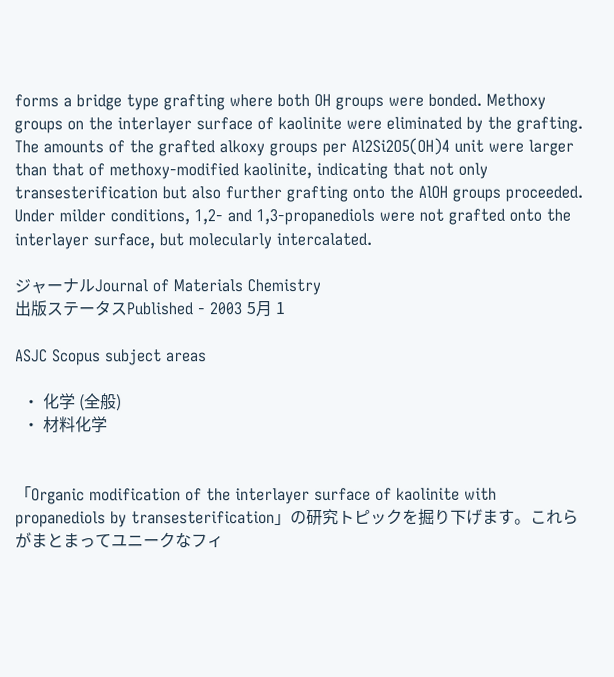forms a bridge type grafting where both OH groups were bonded. Methoxy groups on the interlayer surface of kaolinite were eliminated by the grafting. The amounts of the grafted alkoxy groups per Al2Si2O5(OH)4 unit were larger than that of methoxy-modified kaolinite, indicating that not only transesterification but also further grafting onto the AlOH groups proceeded. Under milder conditions, 1,2- and 1,3-propanediols were not grafted onto the interlayer surface, but molecularly intercalated.

ジャーナルJournal of Materials Chemistry
出版ステータスPublished - 2003 5月 1

ASJC Scopus subject areas

  • 化学 (全般)
  • 材料化学


「Organic modification of the interlayer surface of kaolinite with propanediols by transesterification」の研究トピックを掘り下げます。これらがまとまってユニークなフィ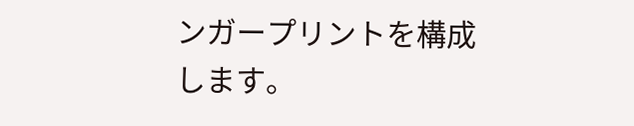ンガープリントを構成します。